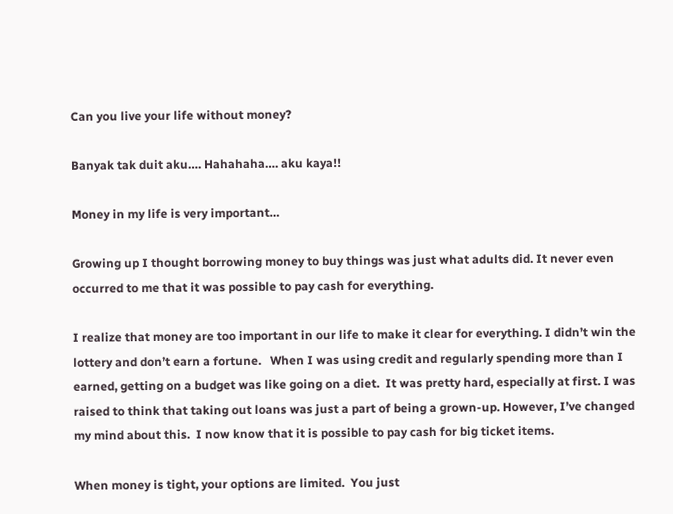Can you live your life without money?

Banyak tak duit aku…. Hahahaha…. aku kaya!!

Money in my life is very important…

Growing up I thought borrowing money to buy things was just what adults did. It never even occurred to me that it was possible to pay cash for everything.

I realize that money are too important in our life to make it clear for everything. I didn’t win the lottery and don’t earn a fortune.   When I was using credit and regularly spending more than I earned, getting on a budget was like going on a diet.  It was pretty hard, especially at first. I was raised to think that taking out loans was just a part of being a grown-up. However, I’ve changed my mind about this.  I now know that it is possible to pay cash for big ticket items.

When money is tight, your options are limited.  You just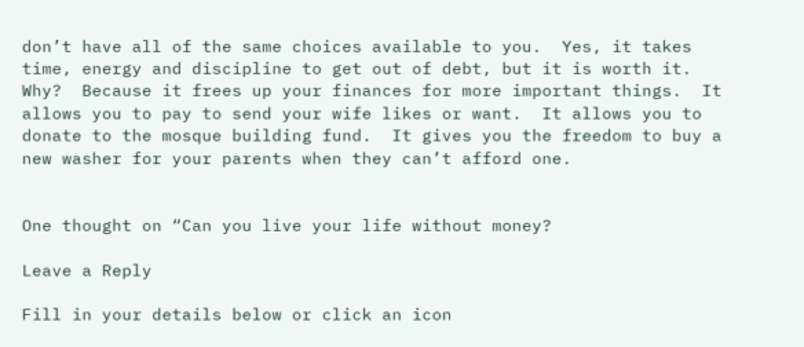don’t have all of the same choices available to you.  Yes, it takes time, energy and discipline to get out of debt, but it is worth it.  Why?  Because it frees up your finances for more important things.  It allows you to pay to send your wife likes or want.  It allows you to donate to the mosque building fund.  It gives you the freedom to buy a new washer for your parents when they can’t afford one.


One thought on “Can you live your life without money?

Leave a Reply

Fill in your details below or click an icon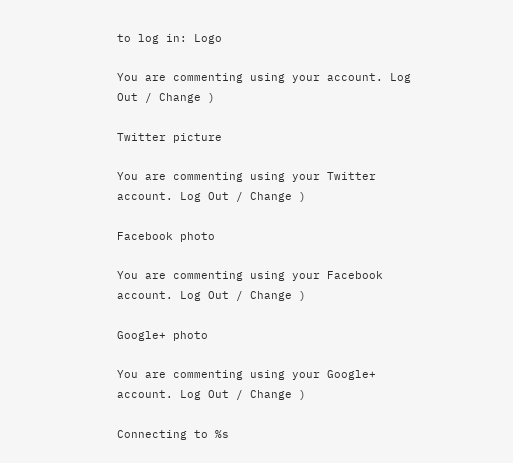to log in: Logo

You are commenting using your account. Log Out / Change )

Twitter picture

You are commenting using your Twitter account. Log Out / Change )

Facebook photo

You are commenting using your Facebook account. Log Out / Change )

Google+ photo

You are commenting using your Google+ account. Log Out / Change )

Connecting to %s